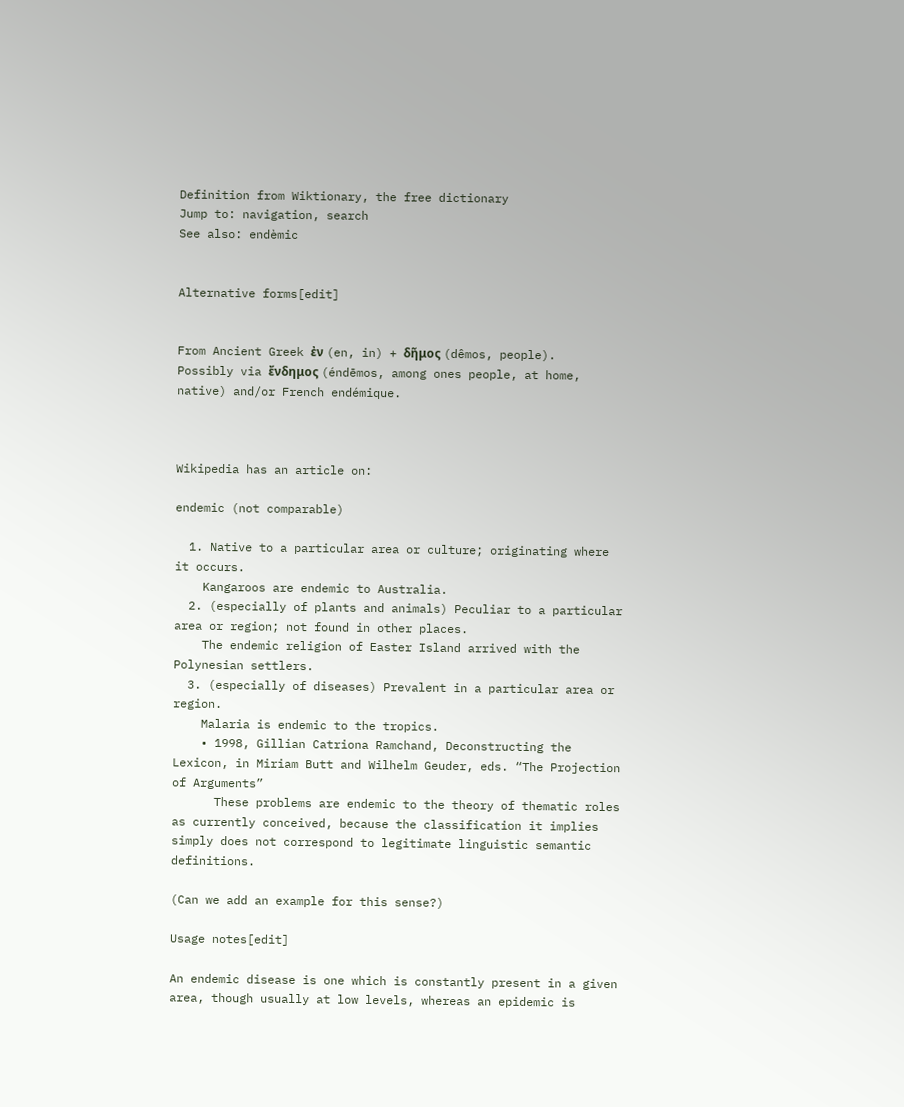Definition from Wiktionary, the free dictionary
Jump to: navigation, search
See also: endèmic


Alternative forms[edit]


From Ancient Greek ἐν (en, in) + δῆμος (dêmos, people). Possibly via ἔνδημος (éndēmos, among ones people, at home, native) and/or French endémique.



Wikipedia has an article on:

endemic (not comparable)

  1. Native to a particular area or culture; originating where it occurs.
    Kangaroos are endemic to Australia.
  2. (especially of plants and animals) Peculiar to a particular area or region; not found in other places.
    The endemic religion of Easter Island arrived with the Polynesian settlers.
  3. (especially of diseases) Prevalent in a particular area or region.
    Malaria is endemic to the tropics.
    • 1998, Gillian Catriona Ramchand, Deconstructing the Lexicon, in Miriam Butt and Wilhelm Geuder, eds. “The Projection of Arguments”
      These problems are endemic to the theory of thematic roles as currently conceived, because the classification it implies simply does not correspond to legitimate linguistic semantic definitions.

(Can we add an example for this sense?)

Usage notes[edit]

An endemic disease is one which is constantly present in a given area, though usually at low levels, whereas an epidemic is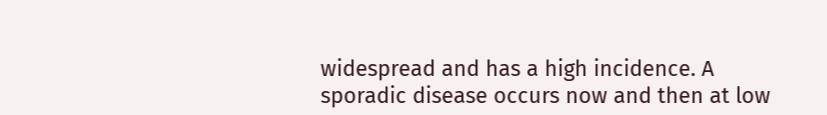widespread and has a high incidence. A sporadic disease occurs now and then at low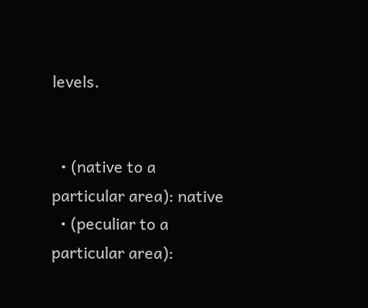levels.


  • (native to a particular area): native
  • (peculiar to a particular area):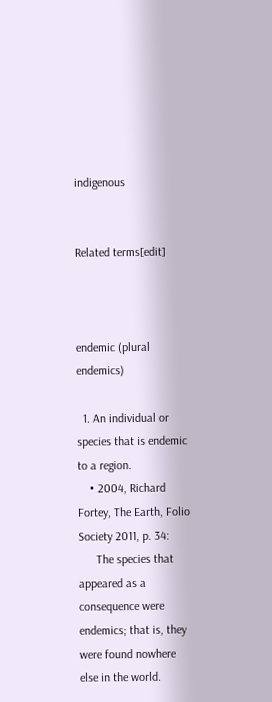indigenous


Related terms[edit]



endemic (plural endemics)

  1. An individual or species that is endemic to a region.
    • 2004, Richard Fortey, The Earth, Folio Society 2011, p. 34:
      The species that appeared as a consequence were endemics; that is, they were found nowhere else in the world.